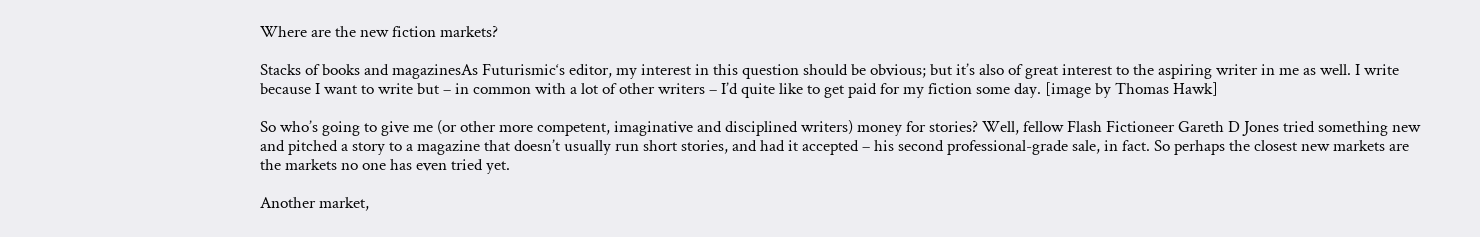Where are the new fiction markets?

Stacks of books and magazinesAs Futurismic‘s editor, my interest in this question should be obvious; but it’s also of great interest to the aspiring writer in me as well. I write because I want to write but – in common with a lot of other writers – I’d quite like to get paid for my fiction some day. [image by Thomas Hawk]

So who’s going to give me (or other more competent, imaginative and disciplined writers) money for stories? Well, fellow Flash Fictioneer Gareth D Jones tried something new and pitched a story to a magazine that doesn’t usually run short stories, and had it accepted – his second professional-grade sale, in fact. So perhaps the closest new markets are the markets no one has even tried yet.

Another market,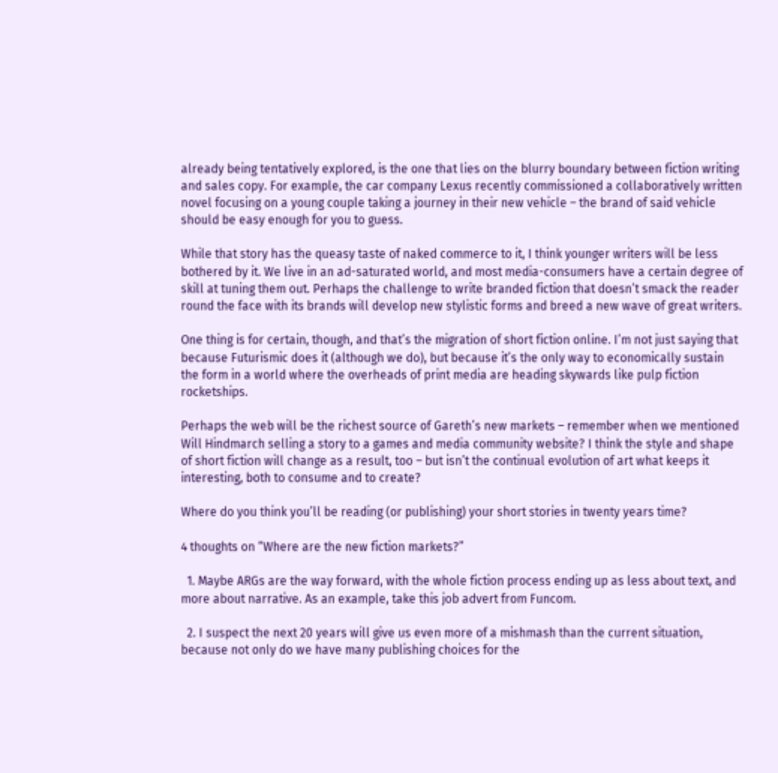already being tentatively explored, is the one that lies on the blurry boundary between fiction writing and sales copy. For example, the car company Lexus recently commissioned a collaboratively written novel focusing on a young couple taking a journey in their new vehicle – the brand of said vehicle should be easy enough for you to guess.

While that story has the queasy taste of naked commerce to it, I think younger writers will be less bothered by it. We live in an ad-saturated world, and most media-consumers have a certain degree of skill at tuning them out. Perhaps the challenge to write branded fiction that doesn’t smack the reader round the face with its brands will develop new stylistic forms and breed a new wave of great writers.

One thing is for certain, though, and that’s the migration of short fiction online. I’m not just saying that because Futurismic does it (although we do), but because it’s the only way to economically sustain the form in a world where the overheads of print media are heading skywards like pulp fiction rocketships.

Perhaps the web will be the richest source of Gareth’s new markets – remember when we mentioned Will Hindmarch selling a story to a games and media community website? I think the style and shape of short fiction will change as a result, too – but isn’t the continual evolution of art what keeps it interesting, both to consume and to create?

Where do you think you’ll be reading (or publishing) your short stories in twenty years time?

4 thoughts on “Where are the new fiction markets?”

  1. Maybe ARGs are the way forward, with the whole fiction process ending up as less about text, and more about narrative. As an example, take this job advert from Funcom.

  2. I suspect the next 20 years will give us even more of a mishmash than the current situation, because not only do we have many publishing choices for the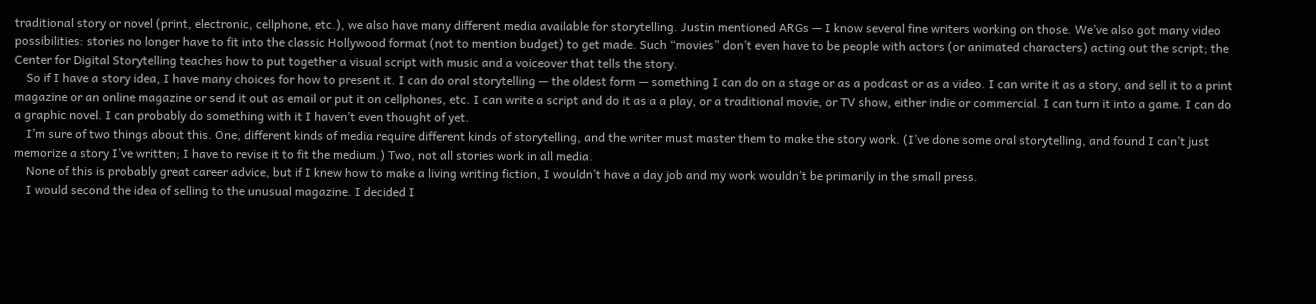traditional story or novel (print, electronic, cellphone, etc.), we also have many different media available for storytelling. Justin mentioned ARGs — I know several fine writers working on those. We’ve also got many video possibilities: stories no longer have to fit into the classic Hollywood format (not to mention budget) to get made. Such “movies” don’t even have to be people with actors (or animated characters) acting out the script; the Center for Digital Storytelling teaches how to put together a visual script with music and a voiceover that tells the story.
    So if I have a story idea, I have many choices for how to present it. I can do oral storytelling — the oldest form — something I can do on a stage or as a podcast or as a video. I can write it as a story, and sell it to a print magazine or an online magazine or send it out as email or put it on cellphones, etc. I can write a script and do it as a a play, or a traditional movie, or TV show, either indie or commercial. I can turn it into a game. I can do a graphic novel. I can probably do something with it I haven’t even thought of yet.
    I’m sure of two things about this. One, different kinds of media require different kinds of storytelling, and the writer must master them to make the story work. (I’ve done some oral storytelling, and found I can’t just memorize a story I’ve written; I have to revise it to fit the medium.) Two, not all stories work in all media.
    None of this is probably great career advice, but if I knew how to make a living writing fiction, I wouldn’t have a day job and my work wouldn’t be primarily in the small press.
    I would second the idea of selling to the unusual magazine. I decided I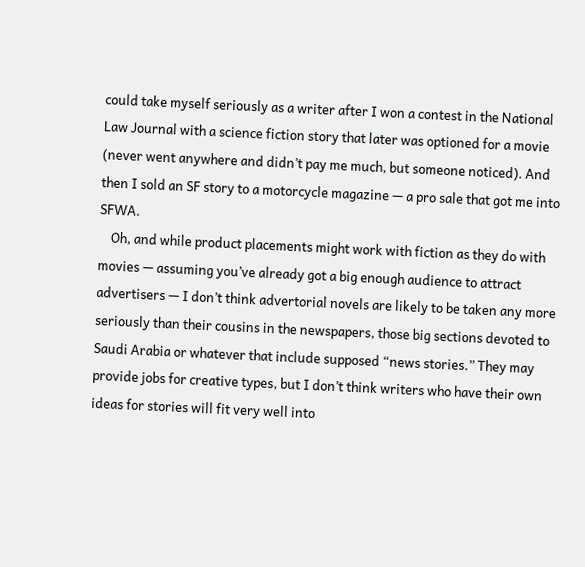could take myself seriously as a writer after I won a contest in the National Law Journal with a science fiction story that later was optioned for a movie (never went anywhere and didn’t pay me much, but someone noticed). And then I sold an SF story to a motorcycle magazine — a pro sale that got me into SFWA.
    Oh, and while product placements might work with fiction as they do with movies — assuming you’ve already got a big enough audience to attract advertisers — I don’t think advertorial novels are likely to be taken any more seriously than their cousins in the newspapers, those big sections devoted to Saudi Arabia or whatever that include supposed “news stories.” They may provide jobs for creative types, but I don’t think writers who have their own ideas for stories will fit very well into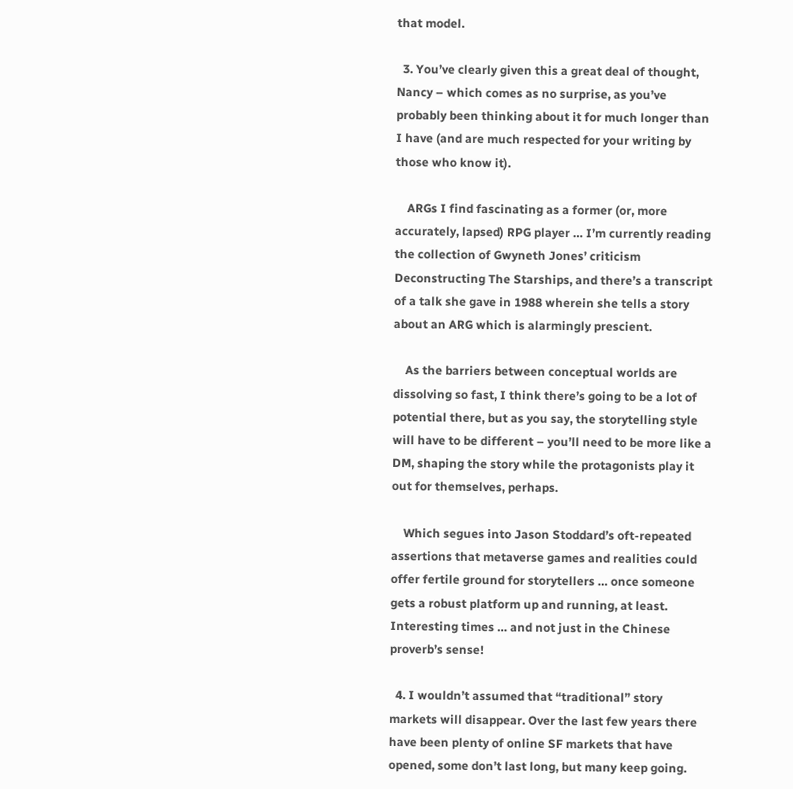that model.

  3. You’ve clearly given this a great deal of thought, Nancy – which comes as no surprise, as you’ve probably been thinking about it for much longer than I have (and are much respected for your writing by those who know it).

    ARGs I find fascinating as a former (or, more accurately, lapsed) RPG player … I’m currently reading the collection of Gwyneth Jones’ criticism Deconstructing The Starships, and there’s a transcript of a talk she gave in 1988 wherein she tells a story about an ARG which is alarmingly prescient.

    As the barriers between conceptual worlds are dissolving so fast, I think there’s going to be a lot of potential there, but as you say, the storytelling style will have to be different – you’ll need to be more like a DM, shaping the story while the protagonists play it out for themselves, perhaps.

    Which segues into Jason Stoddard’s oft-repeated assertions that metaverse games and realities could offer fertile ground for storytellers … once someone gets a robust platform up and running, at least. Interesting times … and not just in the Chinese proverb’s sense!

  4. I wouldn’t assumed that “traditional” story markets will disappear. Over the last few years there have been plenty of online SF markets that have opened, some don’t last long, but many keep going.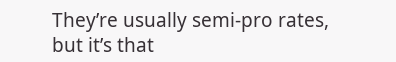They’re usually semi-pro rates, but it’s that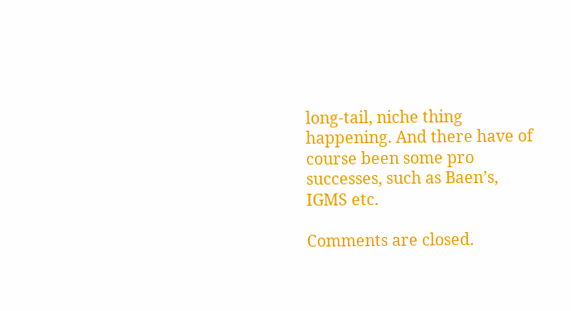long-tail, niche thing happening. And there have of course been some pro successes, such as Baen’s, IGMS etc.

Comments are closed.